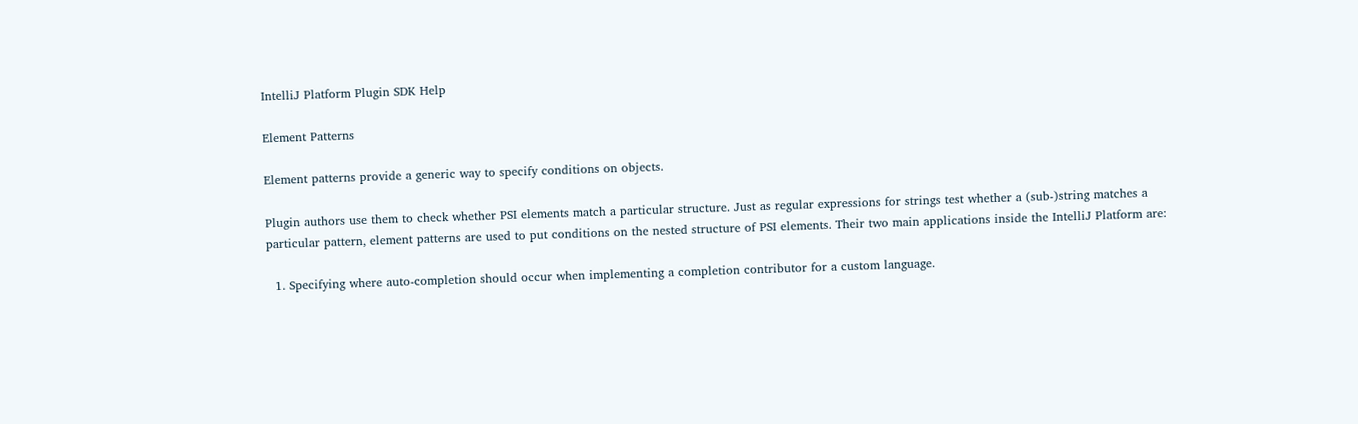IntelliJ Platform Plugin SDK Help

Element Patterns

Element patterns provide a generic way to specify conditions on objects.

Plugin authors use them to check whether PSI elements match a particular structure. Just as regular expressions for strings test whether a (sub-)string matches a particular pattern, element patterns are used to put conditions on the nested structure of PSI elements. Their two main applications inside the IntelliJ Platform are:

  1. Specifying where auto-completion should occur when implementing a completion contributor for a custom language.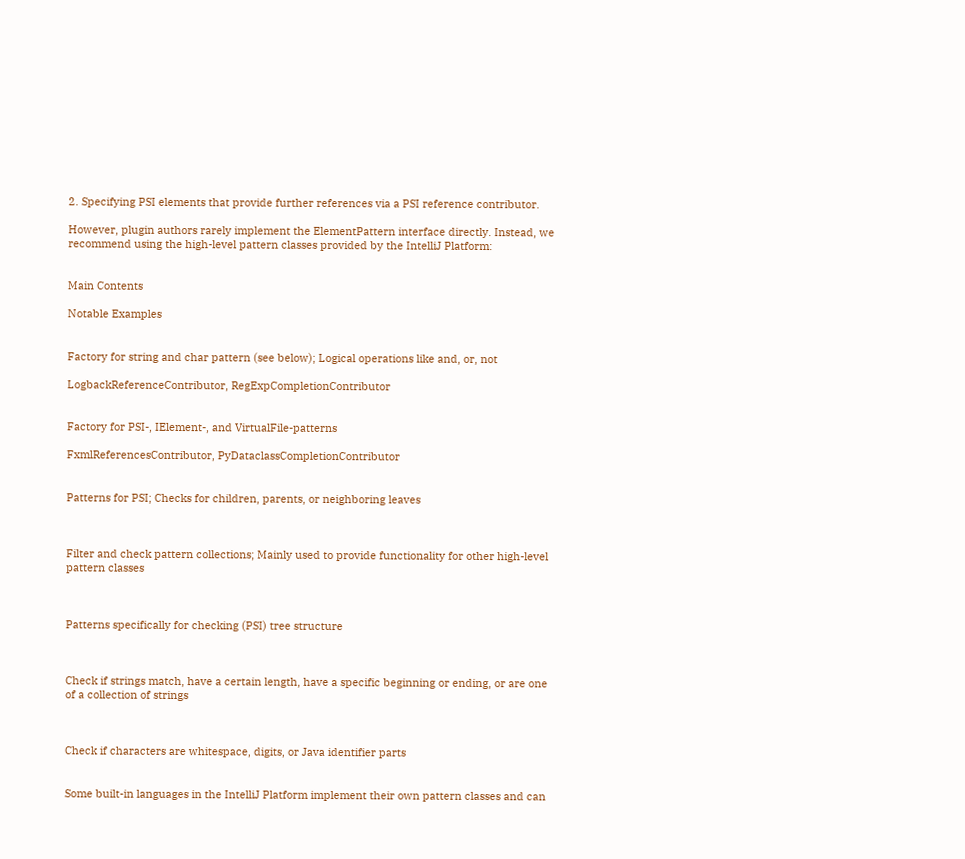2. Specifying PSI elements that provide further references via a PSI reference contributor.

However, plugin authors rarely implement the ElementPattern interface directly. Instead, we recommend using the high-level pattern classes provided by the IntelliJ Platform:


Main Contents

Notable Examples


Factory for string and char pattern (see below); Logical operations like and, or, not

LogbackReferenceContributor, RegExpCompletionContributor


Factory for PSI-, IElement-, and VirtualFile-patterns

FxmlReferencesContributor, PyDataclassCompletionContributor


Patterns for PSI; Checks for children, parents, or neighboring leaves



Filter and check pattern collections; Mainly used to provide functionality for other high-level pattern classes



Patterns specifically for checking (PSI) tree structure



Check if strings match, have a certain length, have a specific beginning or ending, or are one of a collection of strings



Check if characters are whitespace, digits, or Java identifier parts


Some built-in languages in the IntelliJ Platform implement their own pattern classes and can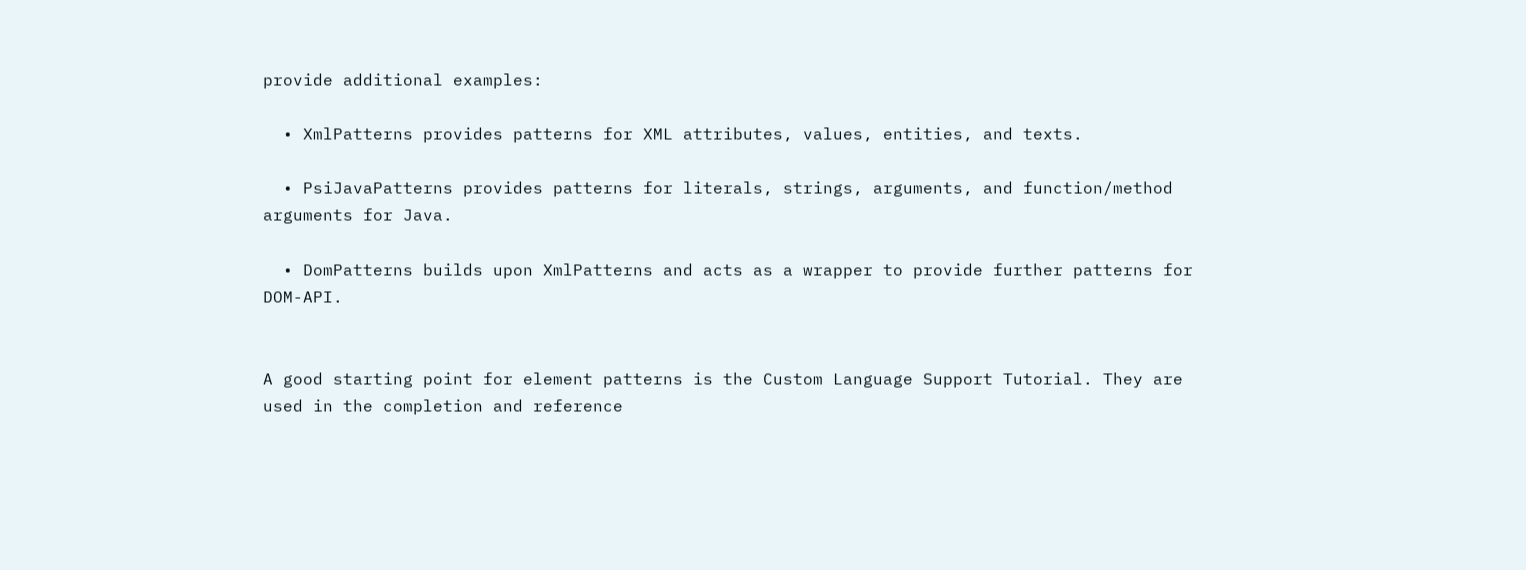provide additional examples:

  • XmlPatterns provides patterns for XML attributes, values, entities, and texts.

  • PsiJavaPatterns provides patterns for literals, strings, arguments, and function/method arguments for Java.

  • DomPatterns builds upon XmlPatterns and acts as a wrapper to provide further patterns for DOM-API.


A good starting point for element patterns is the Custom Language Support Tutorial. They are used in the completion and reference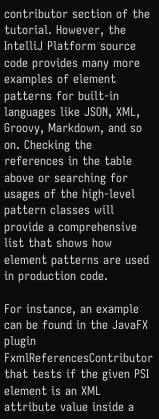contributor section of the tutorial. However, the IntelliJ Platform source code provides many more examples of element patterns for built-in languages like JSON, XML, Groovy, Markdown, and so on. Checking the references in the table above or searching for usages of the high-level pattern classes will provide a comprehensive list that shows how element patterns are used in production code.

For instance, an example can be found in the JavaFX plugin FxmlReferencesContributor that tests if the given PSI element is an XML attribute value inside a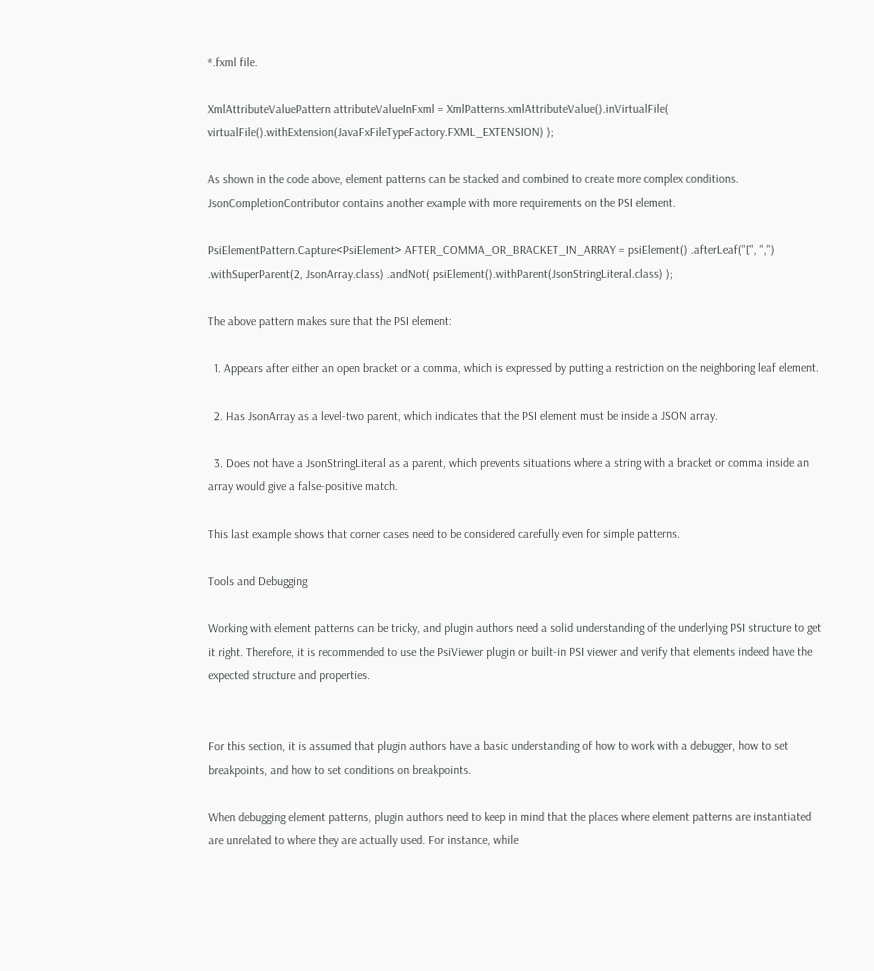*.fxml file.

XmlAttributeValuePattern attributeValueInFxml = XmlPatterns.xmlAttributeValue().inVirtualFile( virtualFile().withExtension(JavaFxFileTypeFactory.FXML_EXTENSION) );

As shown in the code above, element patterns can be stacked and combined to create more complex conditions. JsonCompletionContributor contains another example with more requirements on the PSI element.

PsiElementPattern.Capture<PsiElement> AFTER_COMMA_OR_BRACKET_IN_ARRAY = psiElement() .afterLeaf("[", ",") .withSuperParent(2, JsonArray.class) .andNot( psiElement().withParent(JsonStringLiteral.class) );

The above pattern makes sure that the PSI element:

  1. Appears after either an open bracket or a comma, which is expressed by putting a restriction on the neighboring leaf element.

  2. Has JsonArray as a level-two parent, which indicates that the PSI element must be inside a JSON array.

  3. Does not have a JsonStringLiteral as a parent, which prevents situations where a string with a bracket or comma inside an array would give a false-positive match.

This last example shows that corner cases need to be considered carefully even for simple patterns.

Tools and Debugging

Working with element patterns can be tricky, and plugin authors need a solid understanding of the underlying PSI structure to get it right. Therefore, it is recommended to use the PsiViewer plugin or built-in PSI viewer and verify that elements indeed have the expected structure and properties.


For this section, it is assumed that plugin authors have a basic understanding of how to work with a debugger, how to set breakpoints, and how to set conditions on breakpoints.

When debugging element patterns, plugin authors need to keep in mind that the places where element patterns are instantiated are unrelated to where they are actually used. For instance, while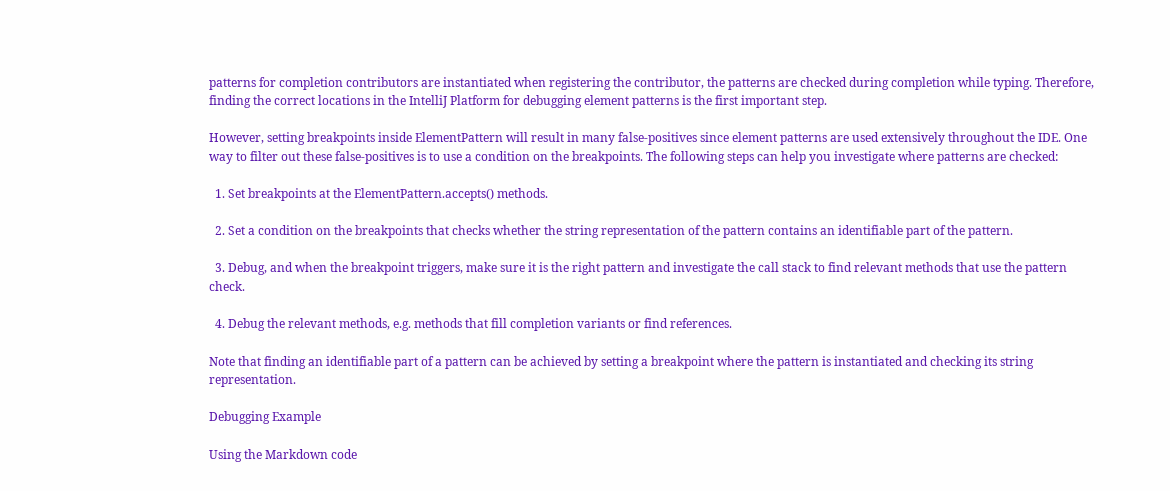patterns for completion contributors are instantiated when registering the contributor, the patterns are checked during completion while typing. Therefore, finding the correct locations in the IntelliJ Platform for debugging element patterns is the first important step.

However, setting breakpoints inside ElementPattern will result in many false-positives since element patterns are used extensively throughout the IDE. One way to filter out these false-positives is to use a condition on the breakpoints. The following steps can help you investigate where patterns are checked:

  1. Set breakpoints at the ElementPattern.accepts() methods.

  2. Set a condition on the breakpoints that checks whether the string representation of the pattern contains an identifiable part of the pattern.

  3. Debug, and when the breakpoint triggers, make sure it is the right pattern and investigate the call stack to find relevant methods that use the pattern check.

  4. Debug the relevant methods, e.g. methods that fill completion variants or find references.

Note that finding an identifiable part of a pattern can be achieved by setting a breakpoint where the pattern is instantiated and checking its string representation.

Debugging Example

Using the Markdown code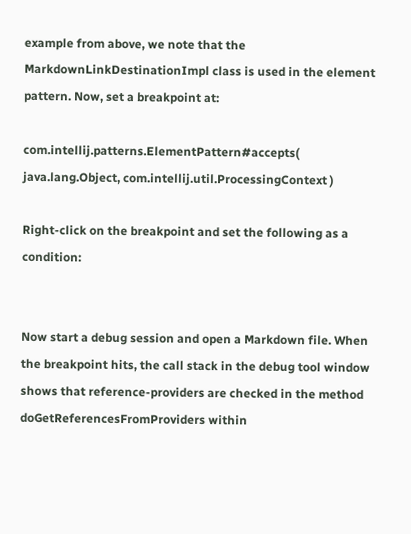example from above, we note that the MarkdownLinkDestinationImpl class is used in the element pattern. Now, set a breakpoint at:

com.intellij.patterns.ElementPattern#accepts( java.lang.Object, com.intellij.util.ProcessingContext )

Right-click on the breakpoint and set the following as a condition:


Now start a debug session and open a Markdown file. When the breakpoint hits, the call stack in the debug tool window shows that reference-providers are checked in the method doGetReferencesFromProviders within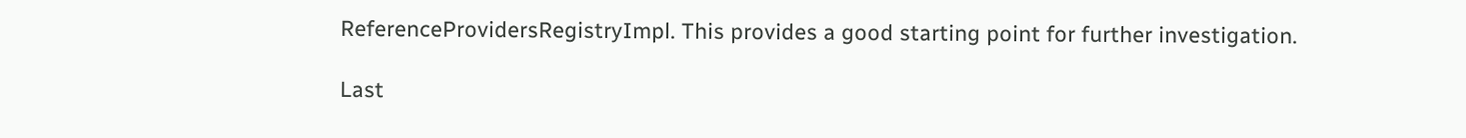ReferenceProvidersRegistryImpl. This provides a good starting point for further investigation.

Last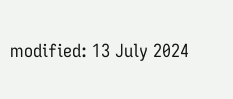modified: 13 July 2024